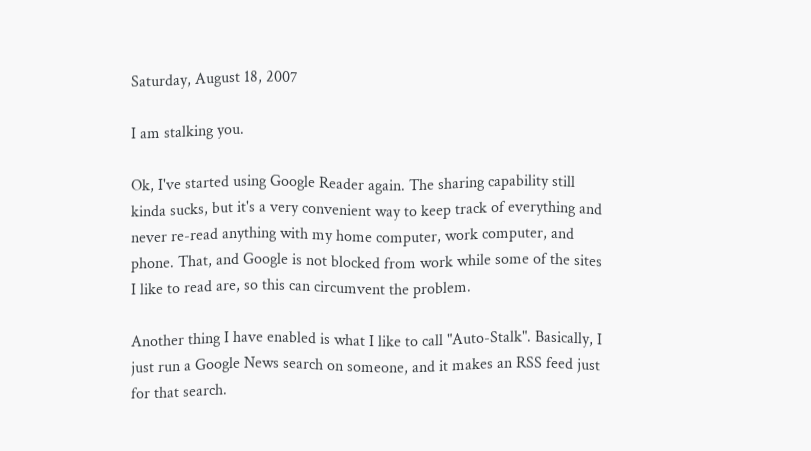Saturday, August 18, 2007

I am stalking you.

Ok, I've started using Google Reader again. The sharing capability still kinda sucks, but it's a very convenient way to keep track of everything and never re-read anything with my home computer, work computer, and phone. That, and Google is not blocked from work while some of the sites I like to read are, so this can circumvent the problem.

Another thing I have enabled is what I like to call "Auto-Stalk". Basically, I just run a Google News search on someone, and it makes an RSS feed just for that search.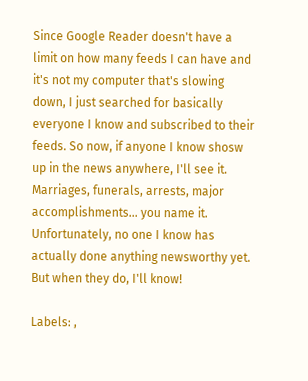Since Google Reader doesn't have a limit on how many feeds I can have and it's not my computer that's slowing down, I just searched for basically everyone I know and subscribed to their feeds. So now, if anyone I know shosw up in the news anywhere, I'll see it. Marriages, funerals, arrests, major accomplishments... you name it. Unfortunately, no one I know has actually done anything newsworthy yet. But when they do, I'll know!

Labels: ,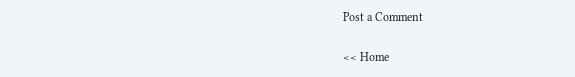Post a Comment

<< Home